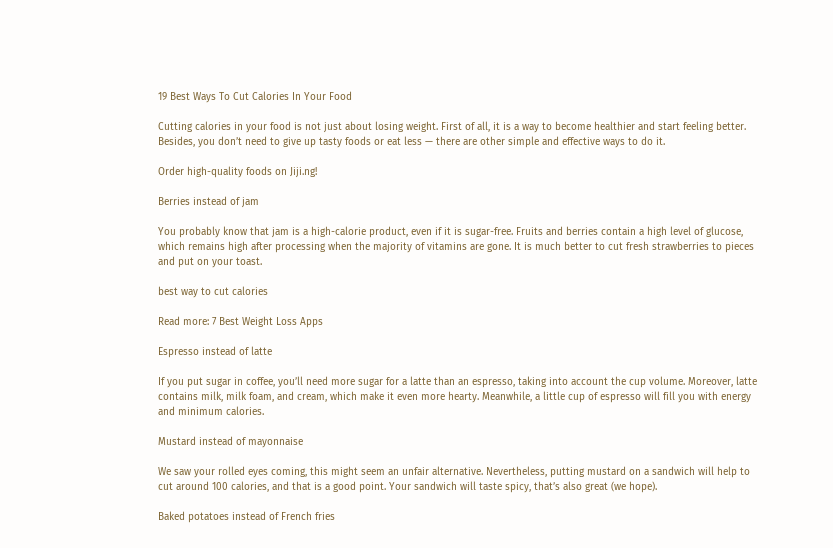19 Best Ways To Cut Calories In Your Food

Cutting calories in your food is not just about losing weight. First of all, it is a way to become healthier and start feeling better. Besides, you don’t need to give up tasty foods or eat less — there are other simple and effective ways to do it.

Order high-quality foods on Jiji.ng!

Berries instead of jam

You probably know that jam is a high-calorie product, even if it is sugar-free. Fruits and berries contain a high level of glucose, which remains high after processing when the majority of vitamins are gone. It is much better to cut fresh strawberries to pieces and put on your toast.

best way to cut calories

Read more: 7 Best Weight Loss Apps

Espresso instead of latte

If you put sugar in coffee, you’ll need more sugar for a latte than an espresso, taking into account the cup volume. Moreover, latte contains milk, milk foam, and cream, which make it even more hearty. Meanwhile, a little cup of espresso will fill you with energy and minimum calories.

Mustard instead of mayonnaise

We saw your rolled eyes coming, this might seem an unfair alternative. Nevertheless, putting mustard on a sandwich will help to cut around 100 calories, and that is a good point. Your sandwich will taste spicy, that’s also great (we hope).

Baked potatoes instead of French fries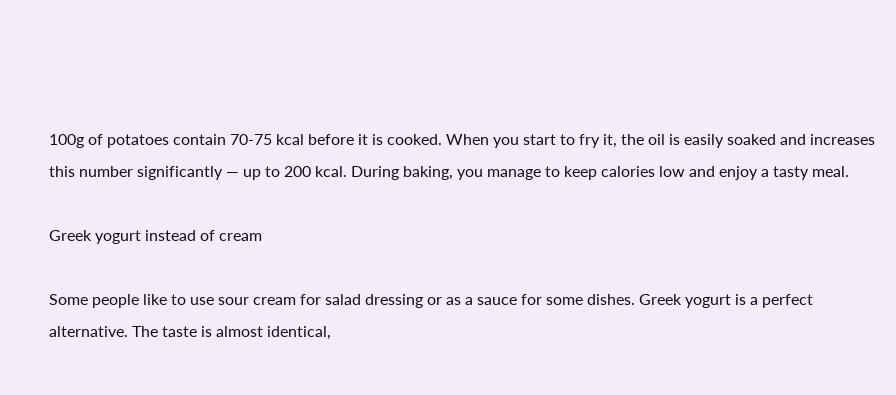100g of potatoes contain 70-75 kcal before it is cooked. When you start to fry it, the oil is easily soaked and increases this number significantly — up to 200 kcal. During baking, you manage to keep calories low and enjoy a tasty meal.

Greek yogurt instead of cream

Some people like to use sour cream for salad dressing or as a sauce for some dishes. Greek yogurt is a perfect alternative. The taste is almost identical,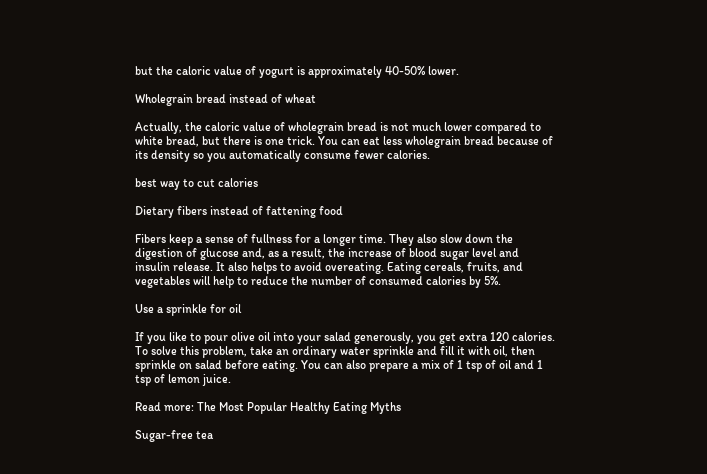but the caloric value of yogurt is approximately 40-50% lower.

Wholegrain bread instead of wheat

Actually, the caloric value of wholegrain bread is not much lower compared to white bread, but there is one trick. You can eat less wholegrain bread because of its density so you automatically consume fewer calories.

best way to cut calories

Dietary fibers instead of fattening food

Fibers keep a sense of fullness for a longer time. They also slow down the digestion of glucose and, as a result, the increase of blood sugar level and insulin release. It also helps to avoid overeating. Eating cereals, fruits, and vegetables will help to reduce the number of consumed calories by 5%.

Use a sprinkle for oil

If you like to pour olive oil into your salad generously, you get extra 120 calories. To solve this problem, take an ordinary water sprinkle and fill it with oil, then sprinkle on salad before eating. You can also prepare a mix of 1 tsp of oil and 1 tsp of lemon juice.

Read more: The Most Popular Healthy Eating Myths

Sugar-free tea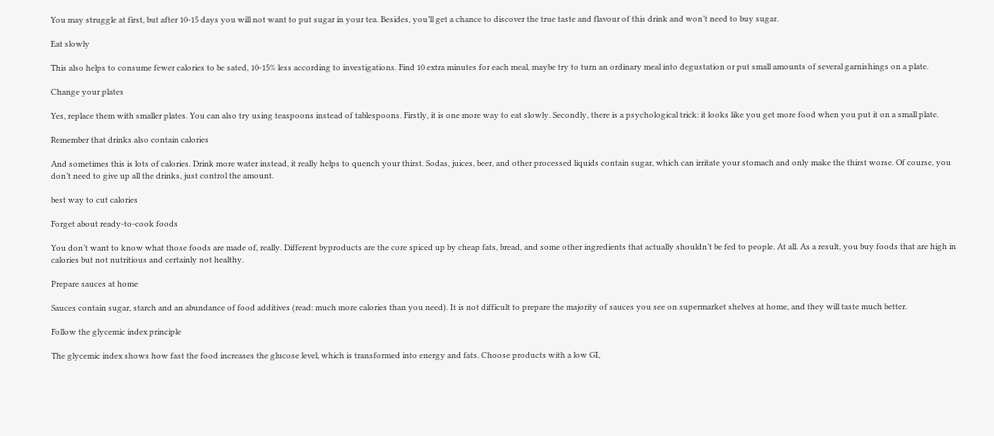You may struggle at first, but after 10-15 days you will not want to put sugar in your tea. Besides, you’ll get a chance to discover the true taste and flavour of this drink and won’t need to buy sugar.

Eat slowly

This also helps to consume fewer calories to be sated, 10-15% less according to investigations. Find 10 extra minutes for each meal, maybe try to turn an ordinary meal into degustation or put small amounts of several garnishings on a plate.

Change your plates

Yes, replace them with smaller plates. You can also try using teaspoons instead of tablespoons. Firstly, it is one more way to eat slowly. Secondly, there is a psychological trick: it looks like you get more food when you put it on a small plate.

Remember that drinks also contain calories

And sometimes this is lots of calories. Drink more water instead, it really helps to quench your thirst. Sodas, juices, beer, and other processed liquids contain sugar, which can irritate your stomach and only make the thirst worse. Of course, you don’t need to give up all the drinks, just control the amount.

best way to cut calories

Forget about ready-to-cook foods

You don’t want to know what those foods are made of, really. Different byproducts are the core spiced up by cheap fats, bread, and some other ingredients that actually shouldn’t be fed to people. At all. As a result, you buy foods that are high in calories but not nutritious and certainly not healthy.

Prepare sauces at home

Sauces contain sugar, starch and an abundance of food additives (read: much more calories than you need). It is not difficult to prepare the majority of sauces you see on supermarket shelves at home, and they will taste much better.

Follow the glycemic index principle

The glycemic index shows how fast the food increases the glucose level, which is transformed into energy and fats. Choose products with a low GI,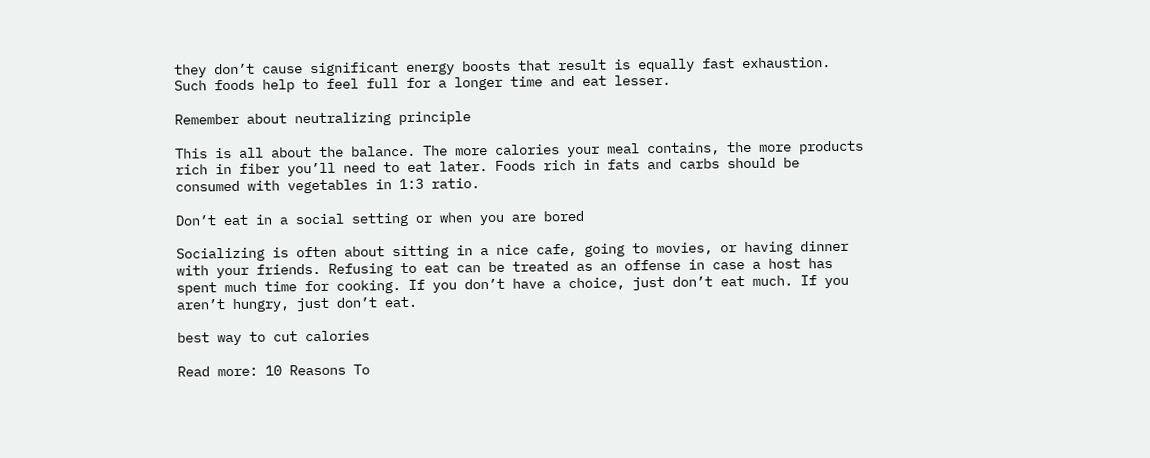they don’t cause significant energy boosts that result is equally fast exhaustion. Such foods help to feel full for a longer time and eat lesser.

Remember about neutralizing principle

This is all about the balance. The more calories your meal contains, the more products rich in fiber you’ll need to eat later. Foods rich in fats and carbs should be consumed with vegetables in 1:3 ratio.

Don’t eat in a social setting or when you are bored

Socializing is often about sitting in a nice cafe, going to movies, or having dinner with your friends. Refusing to eat can be treated as an offense in case a host has spent much time for cooking. If you don’t have a choice, just don’t eat much. If you aren’t hungry, just don’t eat.

best way to cut calories

Read more: 10 Reasons To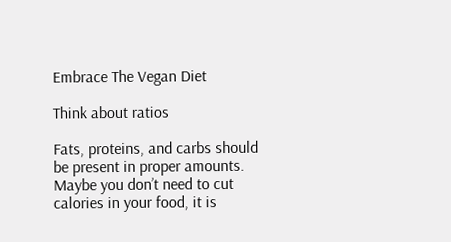Embrace The Vegan Diet

Think about ratios

Fats, proteins, and carbs should be present in proper amounts. Maybe you don’t need to cut calories in your food, it is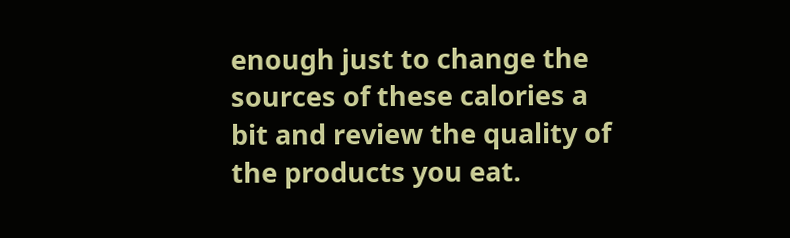enough just to change the sources of these calories a bit and review the quality of the products you eat.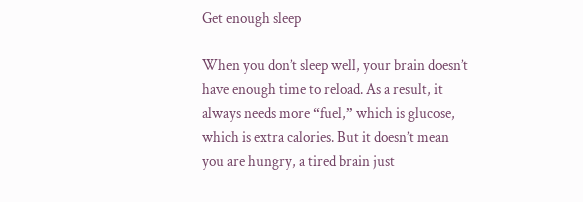Get enough sleep

When you don’t sleep well, your brain doesn’t have enough time to reload. As a result, it always needs more “fuel,” which is glucose, which is extra calories. But it doesn’t mean you are hungry, a tired brain just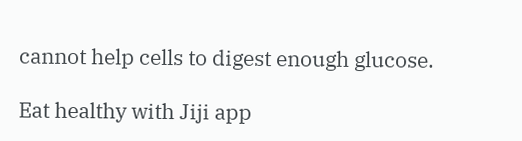cannot help cells to digest enough glucose.

Eat healthy with Jiji app